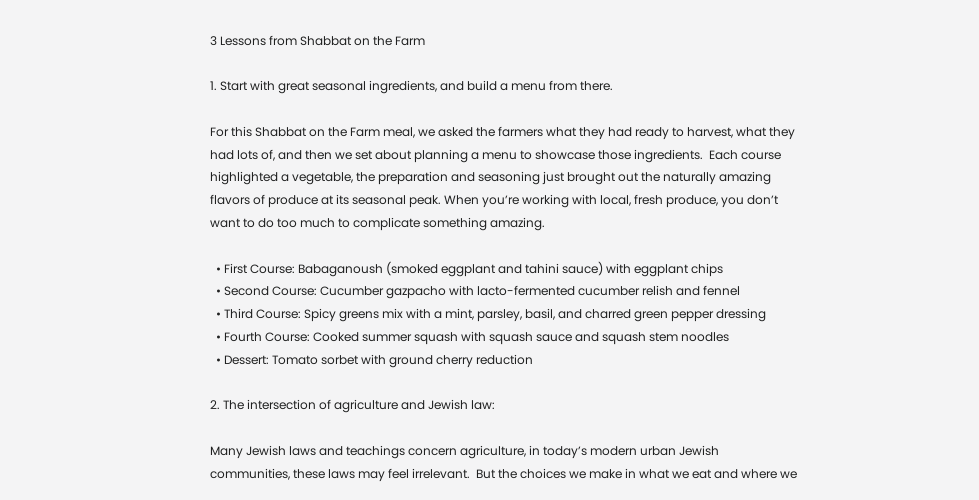3 Lessons from Shabbat on the Farm

1. Start with great seasonal ingredients, and build a menu from there.

For this Shabbat on the Farm meal, we asked the farmers what they had ready to harvest, what they had lots of, and then we set about planning a menu to showcase those ingredients.  Each course highlighted a vegetable, the preparation and seasoning just brought out the naturally amazing flavors of produce at its seasonal peak. When you’re working with local, fresh produce, you don’t want to do too much to complicate something amazing.

  • First Course: Babaganoush (smoked eggplant and tahini sauce) with eggplant chips
  • Second Course: Cucumber gazpacho with lacto-fermented cucumber relish and fennel
  • Third Course: Spicy greens mix with a mint, parsley, basil, and charred green pepper dressing
  • Fourth Course: Cooked summer squash with squash sauce and squash stem noodles
  • Dessert: Tomato sorbet with ground cherry reduction

2. The intersection of agriculture and Jewish law:

Many Jewish laws and teachings concern agriculture, in today’s modern urban Jewish communities, these laws may feel irrelevant.  But the choices we make in what we eat and where we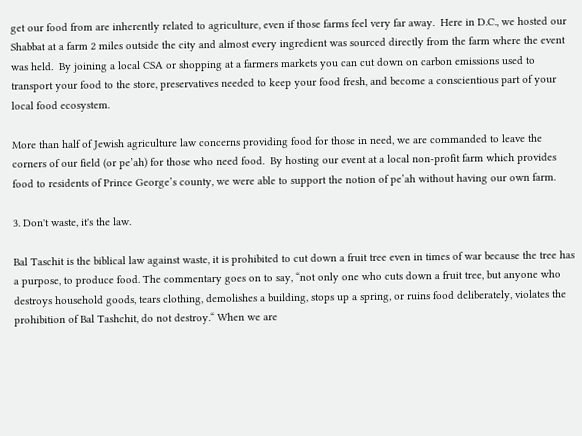get our food from are inherently related to agriculture, even if those farms feel very far away.  Here in D.C., we hosted our Shabbat at a farm 2 miles outside the city and almost every ingredient was sourced directly from the farm where the event was held.  By joining a local CSA or shopping at a farmers markets you can cut down on carbon emissions used to transport your food to the store, preservatives needed to keep your food fresh, and become a conscientious part of your local food ecosystem.

More than half of Jewish agriculture law concerns providing food for those in need, we are commanded to leave the corners of our field (or pe’ah) for those who need food.  By hosting our event at a local non-profit farm which provides food to residents of Prince George’s county, we were able to support the notion of pe’ah without having our own farm.

3. Don't waste, it's the law.

Bal Taschit is the biblical law against waste, it is prohibited to cut down a fruit tree even in times of war because the tree has a purpose, to produce food. The commentary goes on to say, “not only one who cuts down a fruit tree, but anyone who destroys household goods, tears clothing, demolishes a building, stops up a spring, or ruins food deliberately, violates the prohibition of Bal Tashchit, do not destroy.“ When we are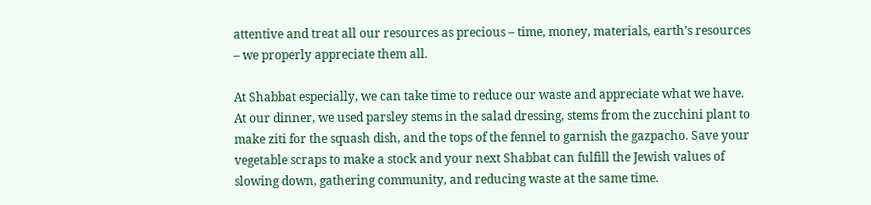attentive and treat all our resources as precious – time, money, materials, earth’s resources – we properly appreciate them all.

At Shabbat especially, we can take time to reduce our waste and appreciate what we have. At our dinner, we used parsley stems in the salad dressing, stems from the zucchini plant to make ziti for the squash dish, and the tops of the fennel to garnish the gazpacho. Save your vegetable scraps to make a stock and your next Shabbat can fulfill the Jewish values of slowing down, gathering community, and reducing waste at the same time.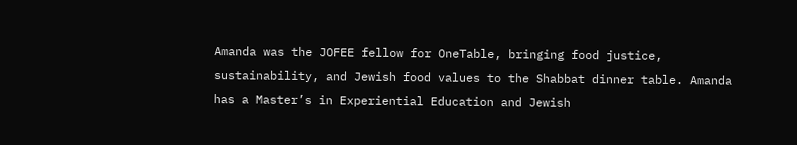Amanda was the JOFEE fellow for OneTable, bringing food justice, sustainability, and Jewish food values to the Shabbat dinner table. Amanda has a Master’s in Experiential Education and Jewish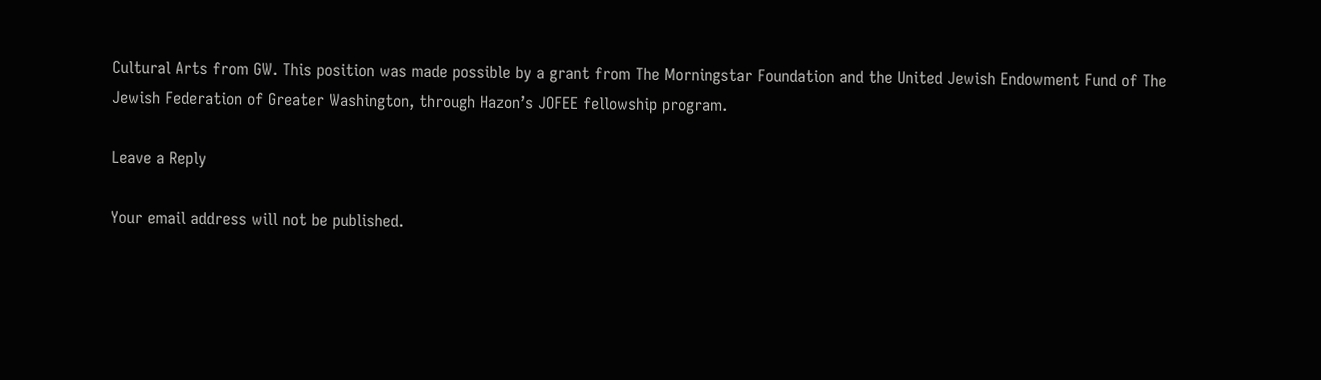Cultural Arts from GW. This position was made possible by a grant from The Morningstar Foundation and the United Jewish Endowment Fund of The Jewish Federation of Greater Washington, through Hazon’s JOFEE fellowship program.

Leave a Reply

Your email address will not be published.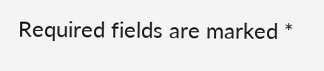Required fields are marked *